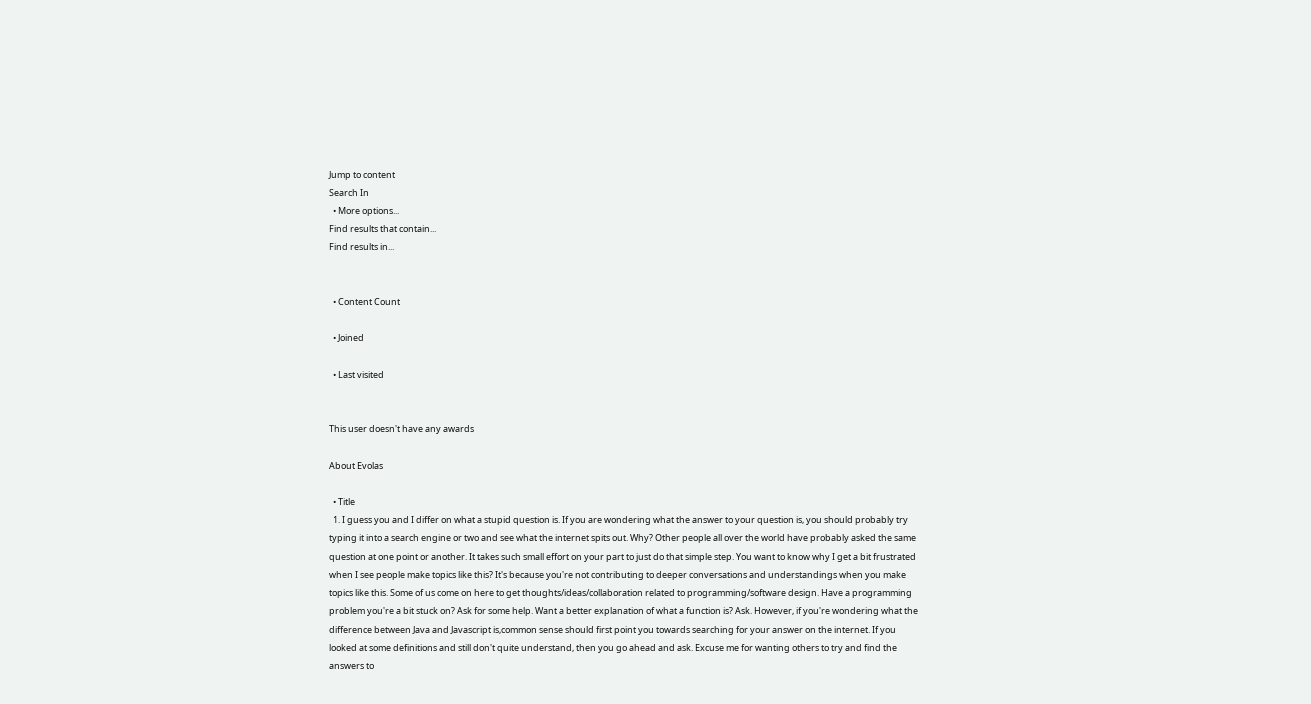Jump to content
Search In
  • More options...
Find results that contain...
Find results in...


  • Content Count

  • Joined

  • Last visited


This user doesn't have any awards

About Evolas

  • Title
  1. I guess you and I differ on what a stupid question is. If you are wondering what the answer to your question is, you should probably try typing it into a search engine or two and see what the internet spits out. Why? Other people all over the world have probably asked the same question at one point or another. It takes such small effort on your part to just do that simple step. You want to know why I get a bit frustrated when I see people make topics like this? It's because you're not contributing to deeper conversations and understandings when you make topics like this. Some of us come on here to get thoughts/ideas/collaboration related to programming/software design. Have a programming problem you're a bit stuck on? Ask for some help. Want a better explanation of what a function is? Ask. However, if you're wondering what the difference between Java and Javascript is,common sense should first point you towards searching for your answer on the internet. If you looked at some definitions and still don't quite understand, then you go ahead and ask. Excuse me for wanting others to try and find the answers to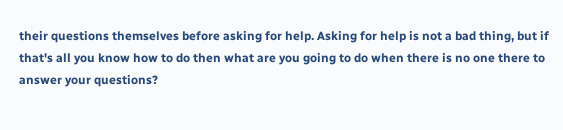their questions themselves before asking for help. Asking for help is not a bad thing, but if that's all you know how to do then what are you going to do when there is no one there to answer your questions?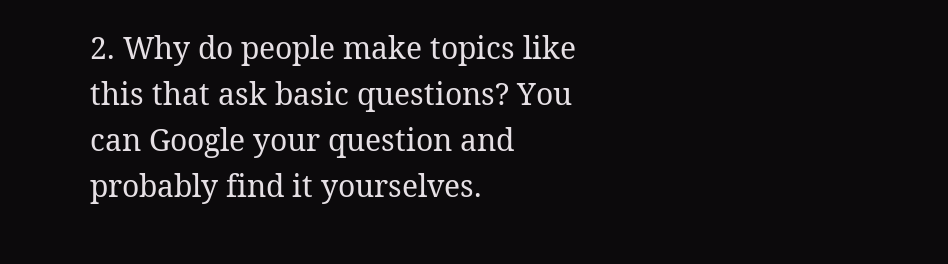2. Why do people make topics like this that ask basic questions? You can Google your question and probably find it yourselves.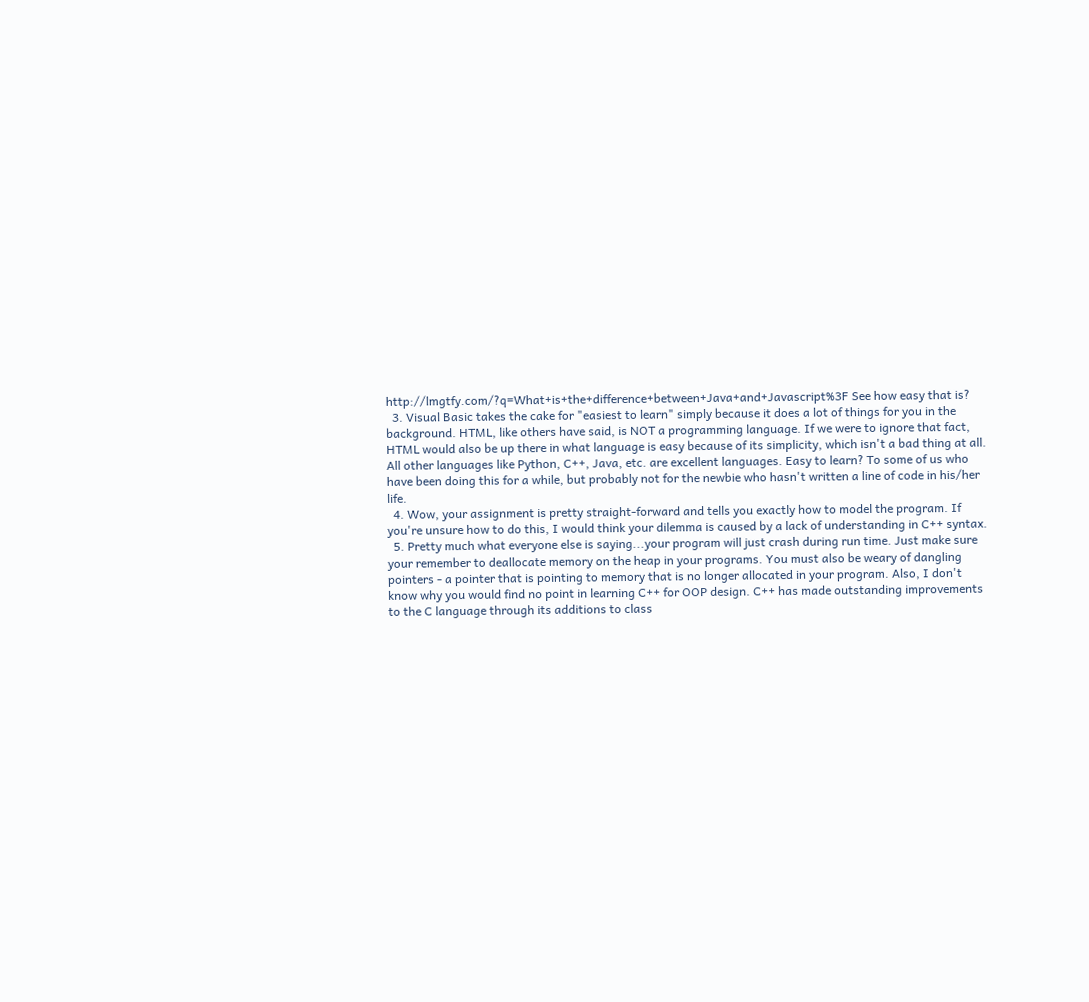http://lmgtfy.com/?q=What+is+the+difference+between+Java+and+Javascript%3F See how easy that is?
  3. Visual Basic takes the cake for "easiest to learn" simply because it does a lot of things for you in the background. HTML, like others have said, is NOT a programming language. If we were to ignore that fact, HTML would also be up there in what language is easy because of its simplicity, which isn't a bad thing at all. All other languages like Python, C++, Java, etc. are excellent languages. Easy to learn? To some of us who have been doing this for a while, but probably not for the newbie who hasn't written a line of code in his/her life.
  4. Wow, your assignment is pretty straight-forward and tells you exactly how to model the program. If you're unsure how to do this, I would think your dilemma is caused by a lack of understanding in C++ syntax.
  5. Pretty much what everyone else is saying...your program will just crash during run time. Just make sure your remember to deallocate memory on the heap in your programs. You must also be weary of dangling pointers - a pointer that is pointing to memory that is no longer allocated in your program. Also, I don't know why you would find no point in learning C++ for OOP design. C++ has made outstanding improvements to the C language through its additions to class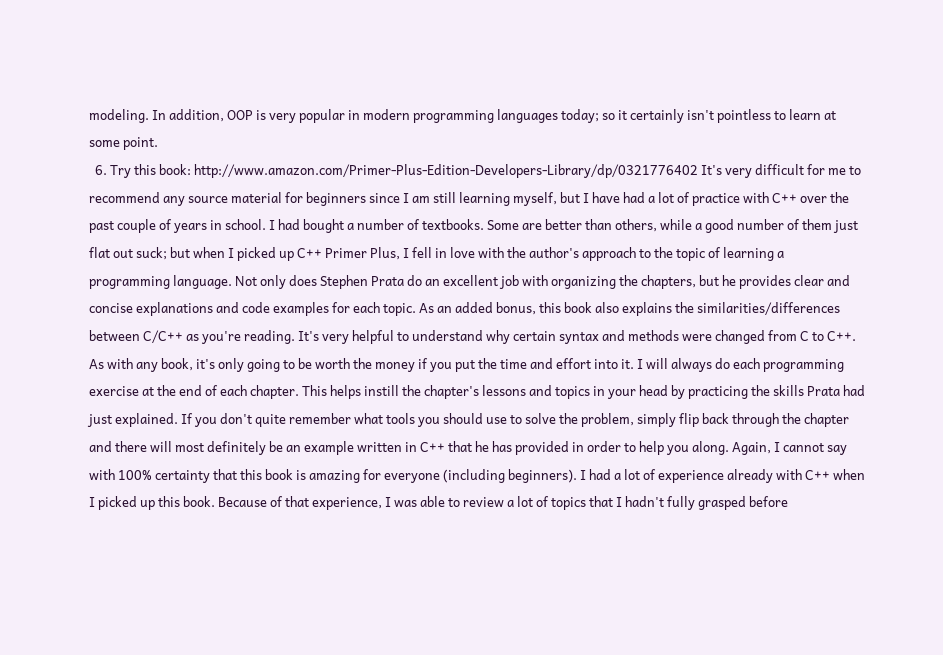modeling. In addition, OOP is very popular in modern programming languages today; so it certainly isn't pointless to learn at some point.
  6. Try this book: http://www.amazon.com/Primer-Plus-Edition-Developers-Library/dp/0321776402 It's very difficult for me to recommend any source material for beginners since I am still learning myself, but I have had a lot of practice with C++ over the past couple of years in school. I had bought a number of textbooks. Some are better than others, while a good number of them just flat out suck; but when I picked up C++ Primer Plus, I fell in love with the author's approach to the topic of learning a programming language. Not only does Stephen Prata do an excellent job with organizing the chapters, but he provides clear and concise explanations and code examples for each topic. As an added bonus, this book also explains the similarities/differences between C/C++ as you're reading. It's very helpful to understand why certain syntax and methods were changed from C to C++. As with any book, it's only going to be worth the money if you put the time and effort into it. I will always do each programming exercise at the end of each chapter. This helps instill the chapter's lessons and topics in your head by practicing the skills Prata had just explained. If you don't quite remember what tools you should use to solve the problem, simply flip back through the chapter and there will most definitely be an example written in C++ that he has provided in order to help you along. Again, I cannot say with 100% certainty that this book is amazing for everyone (including beginners). I had a lot of experience already with C++ when I picked up this book. Because of that experience, I was able to review a lot of topics that I hadn't fully grasped before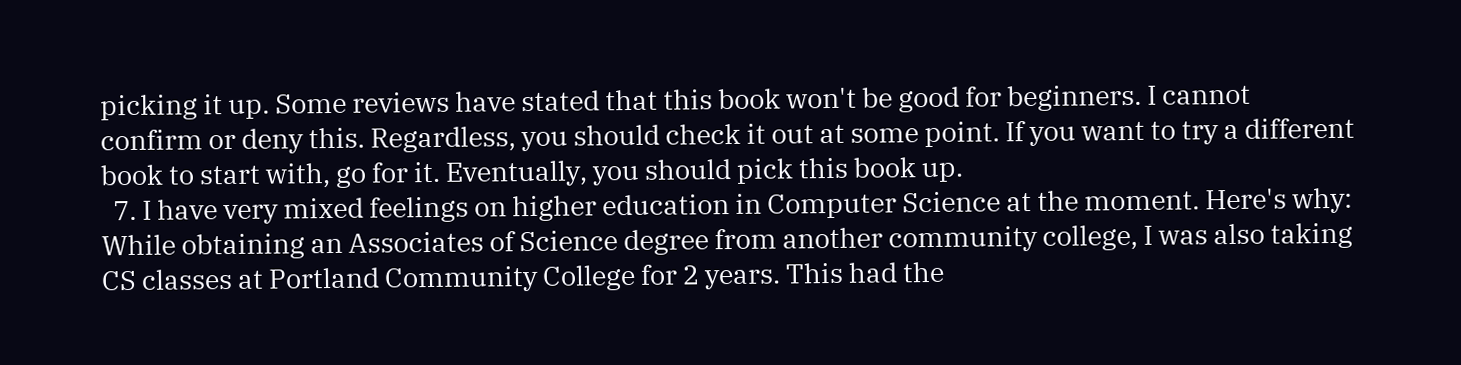picking it up. Some reviews have stated that this book won't be good for beginners. I cannot confirm or deny this. Regardless, you should check it out at some point. If you want to try a different book to start with, go for it. Eventually, you should pick this book up.
  7. I have very mixed feelings on higher education in Computer Science at the moment. Here's why: While obtaining an Associates of Science degree from another community college, I was also taking CS classes at Portland Community College for 2 years. This had the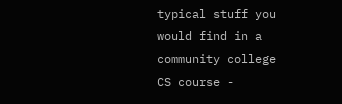typical stuff you would find in a community college CS course -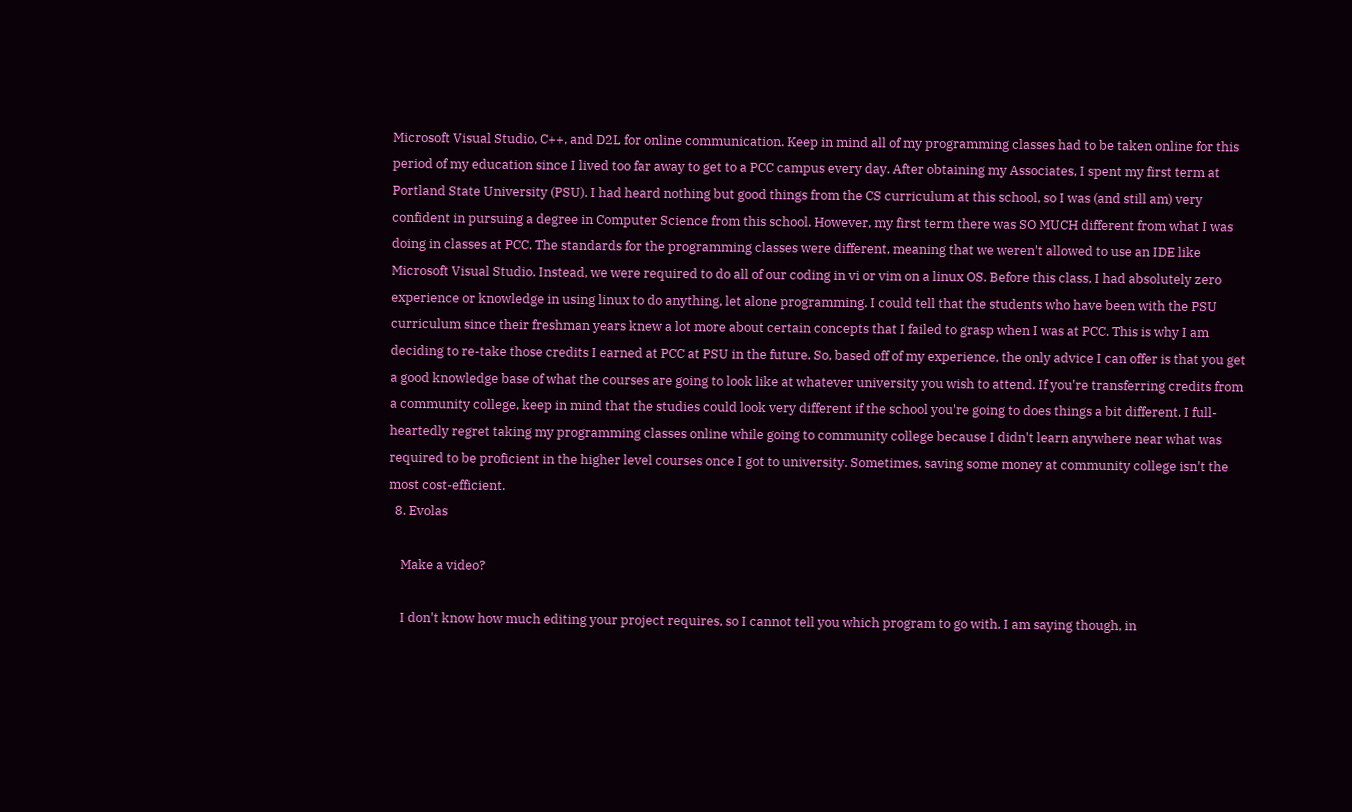Microsoft Visual Studio, C++, and D2L for online communication. Keep in mind all of my programming classes had to be taken online for this period of my education since I lived too far away to get to a PCC campus every day. After obtaining my Associates, I spent my first term at Portland State University (PSU). I had heard nothing but good things from the CS curriculum at this school, so I was (and still am) very confident in pursuing a degree in Computer Science from this school. However, my first term there was SO MUCH different from what I was doing in classes at PCC. The standards for the programming classes were different, meaning that we weren't allowed to use an IDE like Microsoft Visual Studio. Instead, we were required to do all of our coding in vi or vim on a linux OS. Before this class, I had absolutely zero experience or knowledge in using linux to do anything, let alone programming. I could tell that the students who have been with the PSU curriculum since their freshman years knew a lot more about certain concepts that I failed to grasp when I was at PCC. This is why I am deciding to re-take those credits I earned at PCC at PSU in the future. So, based off of my experience, the only advice I can offer is that you get a good knowledge base of what the courses are going to look like at whatever university you wish to attend. If you're transferring credits from a community college, keep in mind that the studies could look very different if the school you're going to does things a bit different. I full-heartedly regret taking my programming classes online while going to community college because I didn't learn anywhere near what was required to be proficient in the higher level courses once I got to university. Sometimes, saving some money at community college isn't the most cost-efficient.
  8. Evolas

    Make a video?

    I don't know how much editing your project requires, so I cannot tell you which program to go with. I am saying though, in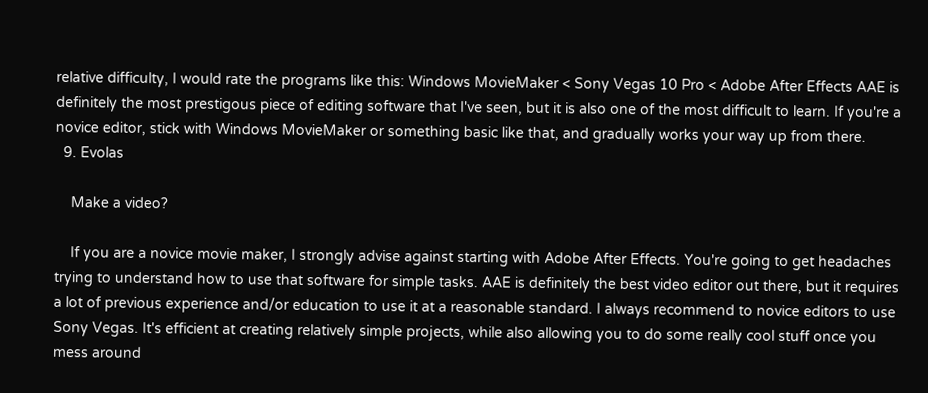relative difficulty, I would rate the programs like this: Windows MovieMaker < Sony Vegas 10 Pro < Adobe After Effects AAE is definitely the most prestigous piece of editing software that I've seen, but it is also one of the most difficult to learn. If you're a novice editor, stick with Windows MovieMaker or something basic like that, and gradually works your way up from there.
  9. Evolas

    Make a video?

    If you are a novice movie maker, I strongly advise against starting with Adobe After Effects. You're going to get headaches trying to understand how to use that software for simple tasks. AAE is definitely the best video editor out there, but it requires a lot of previous experience and/or education to use it at a reasonable standard. I always recommend to novice editors to use Sony Vegas. It's efficient at creating relatively simple projects, while also allowing you to do some really cool stuff once you mess around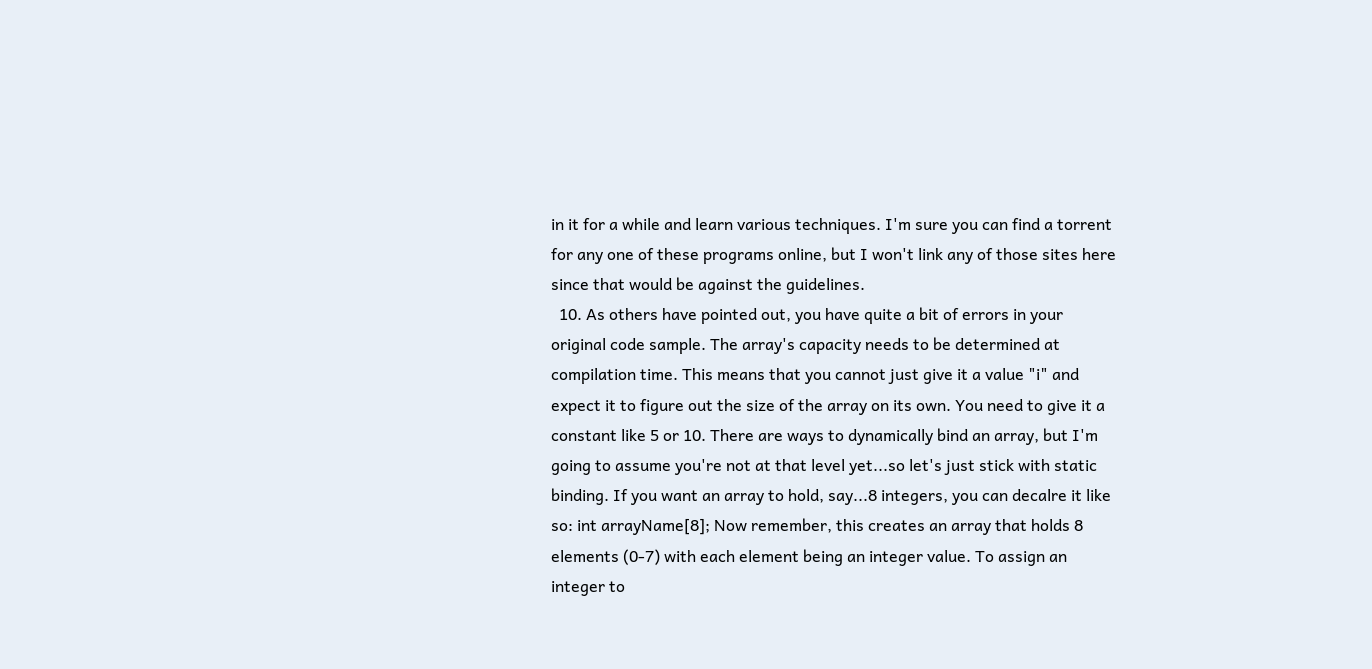in it for a while and learn various techniques. I'm sure you can find a torrent for any one of these programs online, but I won't link any of those sites here since that would be against the guidelines.
  10. As others have pointed out, you have quite a bit of errors in your original code sample. The array's capacity needs to be determined at compilation time. This means that you cannot just give it a value "i" and expect it to figure out the size of the array on its own. You need to give it a constant like 5 or 10. There are ways to dynamically bind an array, but I'm going to assume you're not at that level yet...so let's just stick with static binding. If you want an array to hold, say...8 integers, you can decalre it like so: int arrayName[8]; Now remember, this creates an array that holds 8 elements (0-7) with each element being an integer value. To assign an integer to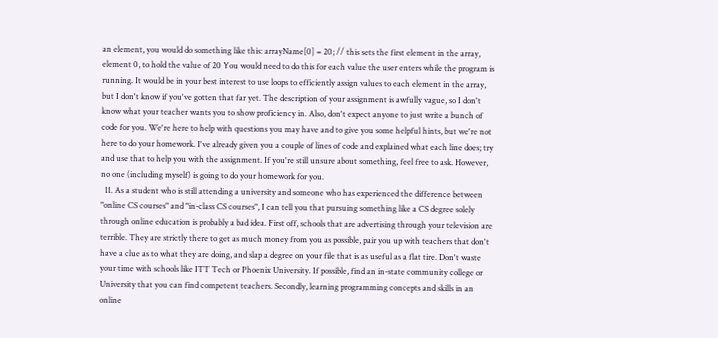an element, you would do something like this: arrayName[0] = 20; // this sets the first element in the array, element 0, to hold the value of 20 You would need to do this for each value the user enters while the program is running. It would be in your best interest to use loops to efficiently assign values to each element in the array, but I don't know if you've gotten that far yet. The description of your assignment is awfully vague, so I don't know what your teacher wants you to show proficiency in. Also, don't expect anyone to just write a bunch of code for you. We're here to help with questions you may have and to give you some helpful hints, but we're not here to do your homework. I've already given you a couple of lines of code and explained what each line does; try and use that to help you with the assignment. If you're still unsure about something, feel free to ask. However, no one (including myself) is going to do your homework for you.
  11. As a student who is still attending a university and someone who has experienced the difference between "online CS courses" and "in-class CS courses", I can tell you that pursuing something like a CS degree solely through online education is probably a bad idea. First off, schools that are advertising through your television are terrible. They are strictly there to get as much money from you as possible, pair you up with teachers that don't have a clue as to what they are doing, and slap a degree on your file that is as useful as a flat tire. Don't waste your time with schools like ITT Tech or Phoenix University. If possible, find an in-state community college or University that you can find competent teachers. Secondly, learning programming concepts and skills in an online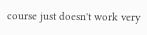course just doesn't work very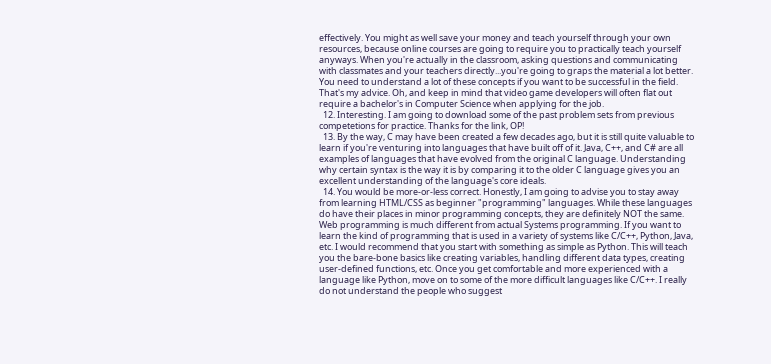effectively. You might as well save your money and teach yourself through your own resources, because online courses are going to require you to practically teach yourself anyways. When you're actually in the classroom, asking questions and communicating with classmates and your teachers directly...you're going to graps the material a lot better. You need to understand a lot of these concepts if you want to be successful in the field. That's my advice. Oh, and keep in mind that video game developers will often flat out require a bachelor's in Computer Science when applying for the job.
  12. Interesting. I am going to download some of the past problem sets from previous competetions for practice. Thanks for the link, OP!
  13. By the way, C may have been created a few decades ago, but it is still quite valuable to learn if you're venturing into languages that have built off of it. Java, C++, and C# are all examples of languages that have evolved from the original C language. Understanding why certain syntax is the way it is by comparing it to the older C language gives you an excellent understanding of the language's core ideals.
  14. You would be more-or-less correct. Honestly, I am going to advise you to stay away from learning HTML/CSS as beginner "programming" languages. While these languages do have their places in minor programming concepts, they are definitely NOT the same. Web programming is much different from actual Systems programming. If you want to learn the kind of programming that is used in a variety of systems like C/C++, Python, Java, etc. I would recommend that you start with something as simple as Python. This will teach you the bare-bone basics like creating variables, handling different data types, creating user-defined functions, etc. Once you get comfortable and more experienced with a language like Python, move on to some of the more difficult languages like C/C++. I really do not understand the people who suggest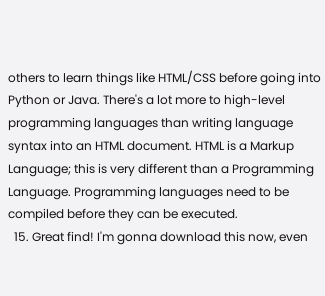others to learn things like HTML/CSS before going into Python or Java. There's a lot more to high-level programming languages than writing language syntax into an HTML document. HTML is a Markup Language; this is very different than a Programming Language. Programming languages need to be compiled before they can be executed.
  15. Great find! I'm gonna download this now, even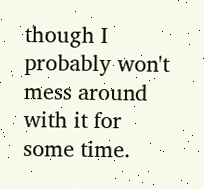though I probably won't mess around with it for some time.